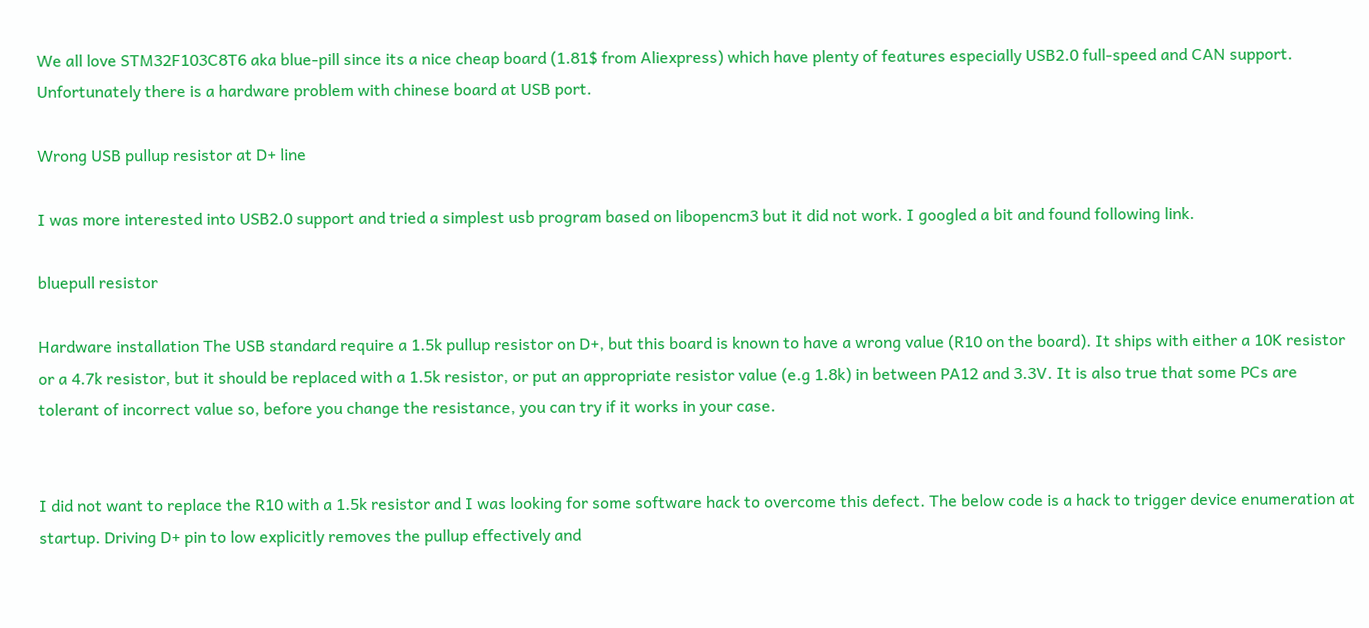We all love STM32F103C8T6 aka blue-pill since its a nice cheap board (1.81$ from Aliexpress) which have plenty of features especially USB2.0 full-speed and CAN support. Unfortunately there is a hardware problem with chinese board at USB port.

Wrong USB pullup resistor at D+ line

I was more interested into USB2.0 support and tried a simplest usb program based on libopencm3 but it did not work. I googled a bit and found following link.

bluepull resistor

Hardware installation The USB standard require a 1.5k pullup resistor on D+, but this board is known to have a wrong value (R10 on the board). It ships with either a 10K resistor or a 4.7k resistor, but it should be replaced with a 1.5k resistor, or put an appropriate resistor value (e.g 1.8k) in between PA12 and 3.3V. It is also true that some PCs are tolerant of incorrect value so, before you change the resistance, you can try if it works in your case.


I did not want to replace the R10 with a 1.5k resistor and I was looking for some software hack to overcome this defect. The below code is a hack to trigger device enumeration at startup. Driving D+ pin to low explicitly removes the pullup effectively and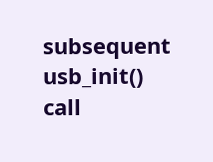subsequent usb_init() call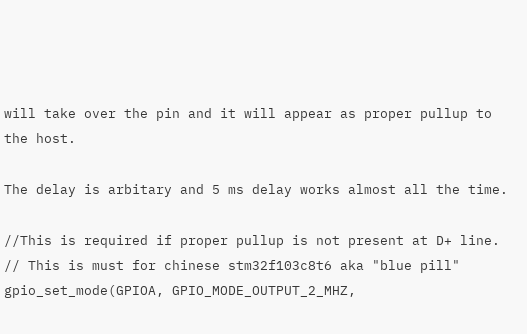will take over the pin and it will appear as proper pullup to the host.

The delay is arbitary and 5 ms delay works almost all the time.

//This is required if proper pullup is not present at D+ line.
// This is must for chinese stm32f103c8t6 aka "blue pill"
gpio_set_mode(GPIOA, GPIO_MODE_OUTPUT_2_MHZ,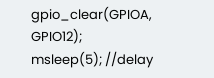gpio_clear(GPIOA, GPIO12);
msleep(5); //delay